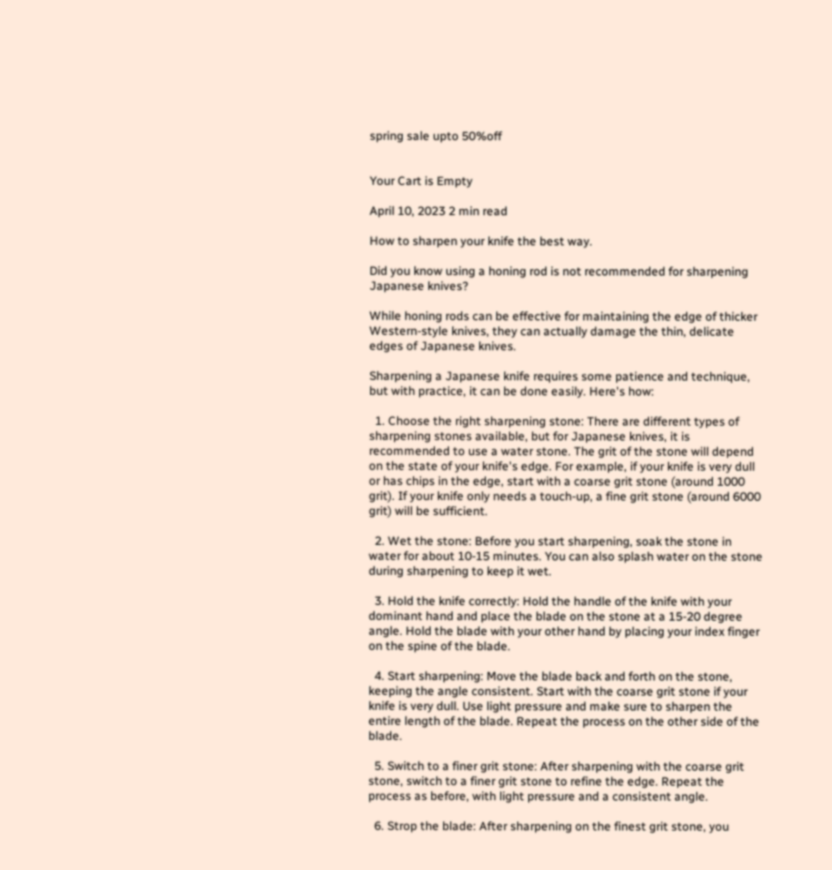spring sale upto 50%off


Your Cart is Empty

April 10, 2023 2 min read

How to sharpen your knife the best way.

Did you know using a honing rod is not recommended for sharpening Japanese knives?

While honing rods can be effective for maintaining the edge of thicker Western-style knives, they can actually damage the thin, delicate edges of Japanese knives.

Sharpening a Japanese knife requires some patience and technique, but with practice, it can be done easily. Here's how:

  1. Choose the right sharpening stone: There are different types of sharpening stones available, but for Japanese knives, it is recommended to use a water stone. The grit of the stone will depend on the state of your knife's edge. For example, if your knife is very dull or has chips in the edge, start with a coarse grit stone (around 1000 grit). If your knife only needs a touch-up, a fine grit stone (around 6000 grit) will be sufficient.

  2. Wet the stone: Before you start sharpening, soak the stone in water for about 10-15 minutes. You can also splash water on the stone during sharpening to keep it wet.

  3. Hold the knife correctly: Hold the handle of the knife with your dominant hand and place the blade on the stone at a 15-20 degree angle. Hold the blade with your other hand by placing your index finger on the spine of the blade.

  4. Start sharpening: Move the blade back and forth on the stone, keeping the angle consistent. Start with the coarse grit stone if your knife is very dull. Use light pressure and make sure to sharpen the entire length of the blade. Repeat the process on the other side of the blade.

  5. Switch to a finer grit stone: After sharpening with the coarse grit stone, switch to a finer grit stone to refine the edge. Repeat the process as before, with light pressure and a consistent angle.

  6. Strop the blade: After sharpening on the finest grit stone, you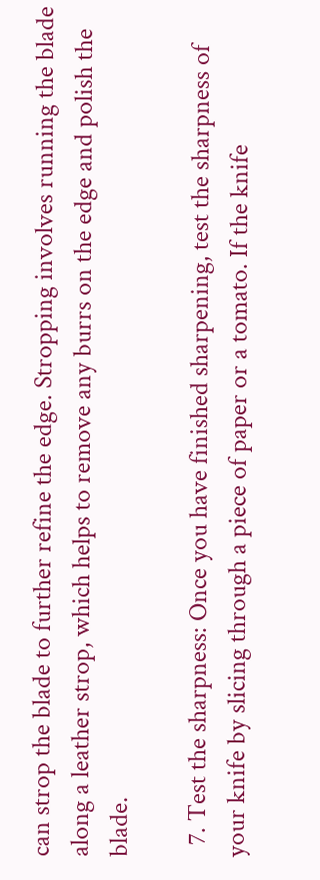can strop the blade to further refine the edge. Stropping involves running the blade along a leather strop, which helps to remove any burrs on the edge and polish the blade.

  7. Test the sharpness: Once you have finished sharpening, test the sharpness of your knife by slicing through a piece of paper or a tomato. If the knife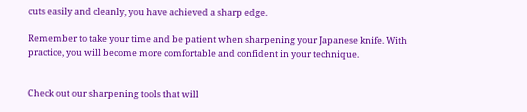cuts easily and cleanly, you have achieved a sharp edge.

Remember to take your time and be patient when sharpening your Japanese knife. With practice, you will become more comfortable and confident in your technique.


Check out our sharpening tools that will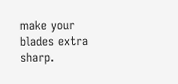make your blades extra sharp.